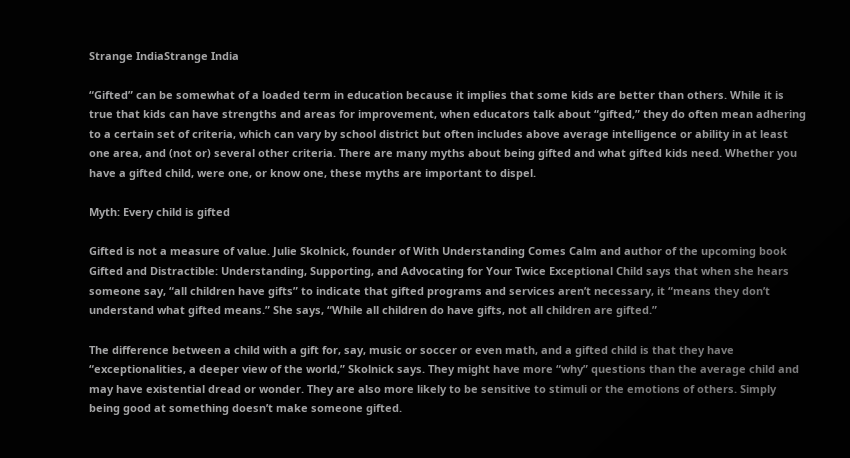Strange IndiaStrange India

“Gifted” can be somewhat of a loaded term in education because it implies that some kids are better than others. While it is true that kids can have strengths and areas for improvement, when educators talk about “gifted,” they do often mean adhering to a certain set of criteria, which can vary by school district but often includes above average intelligence or ability in at least one area, and (not or) several other criteria. There are many myths about being gifted and what gifted kids need. Whether you have a gifted child, were one, or know one, these myths are important to dispel.

Myth: Every child is gifted

Gifted is not a measure of value. Julie Skolnick, founder of With Understanding Comes Calm and author of the upcoming book Gifted and Distractible: Understanding, Supporting, and Advocating for Your Twice Exceptional Child says that when she hears someone say, “all children have gifts” to indicate that gifted programs and services aren’t necessary, it “means they don’t understand what gifted means.” She says, “While all children do have gifts, not all children are gifted.”

The difference between a child with a gift for, say, music or soccer or even math, and a gifted child is that they have “exceptionalities, a deeper view of the world,” Skolnick says. They might have more “why” questions than the average child and may have existential dread or wonder. They are also more likely to be sensitive to stimuli or the emotions of others. Simply being good at something doesn’t make someone gifted.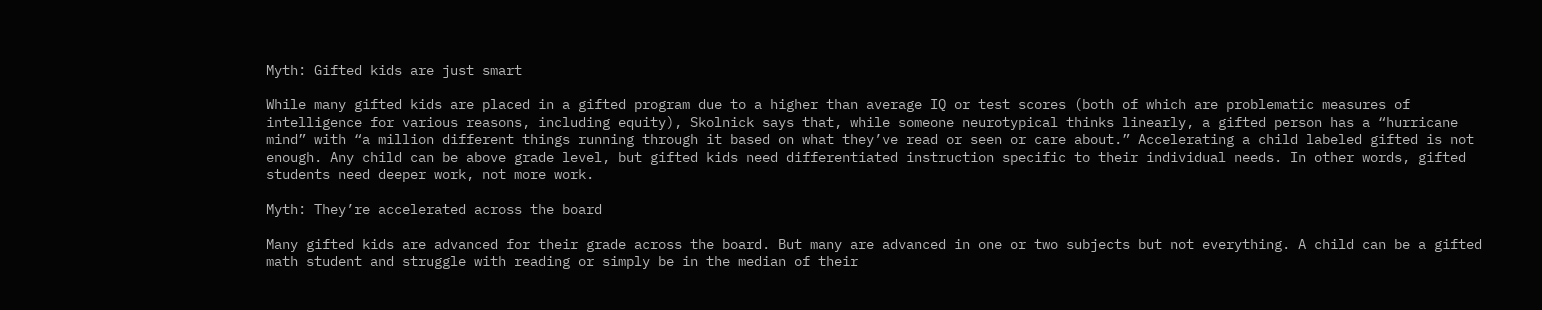Myth: Gifted kids are just smart

While many gifted kids are placed in a gifted program due to a higher than average IQ or test scores (both of which are problematic measures of intelligence for various reasons, including equity), Skolnick says that, while someone neurotypical thinks linearly, a gifted person has a “hurricane mind” with “a million different things running through it based on what they’ve read or seen or care about.” Accelerating a child labeled gifted is not enough. Any child can be above grade level, but gifted kids need differentiated instruction specific to their individual needs. In other words, gifted students need deeper work, not more work.

Myth: They’re accelerated across the board

Many gifted kids are advanced for their grade across the board. But many are advanced in one or two subjects but not everything. A child can be a gifted math student and struggle with reading or simply be in the median of their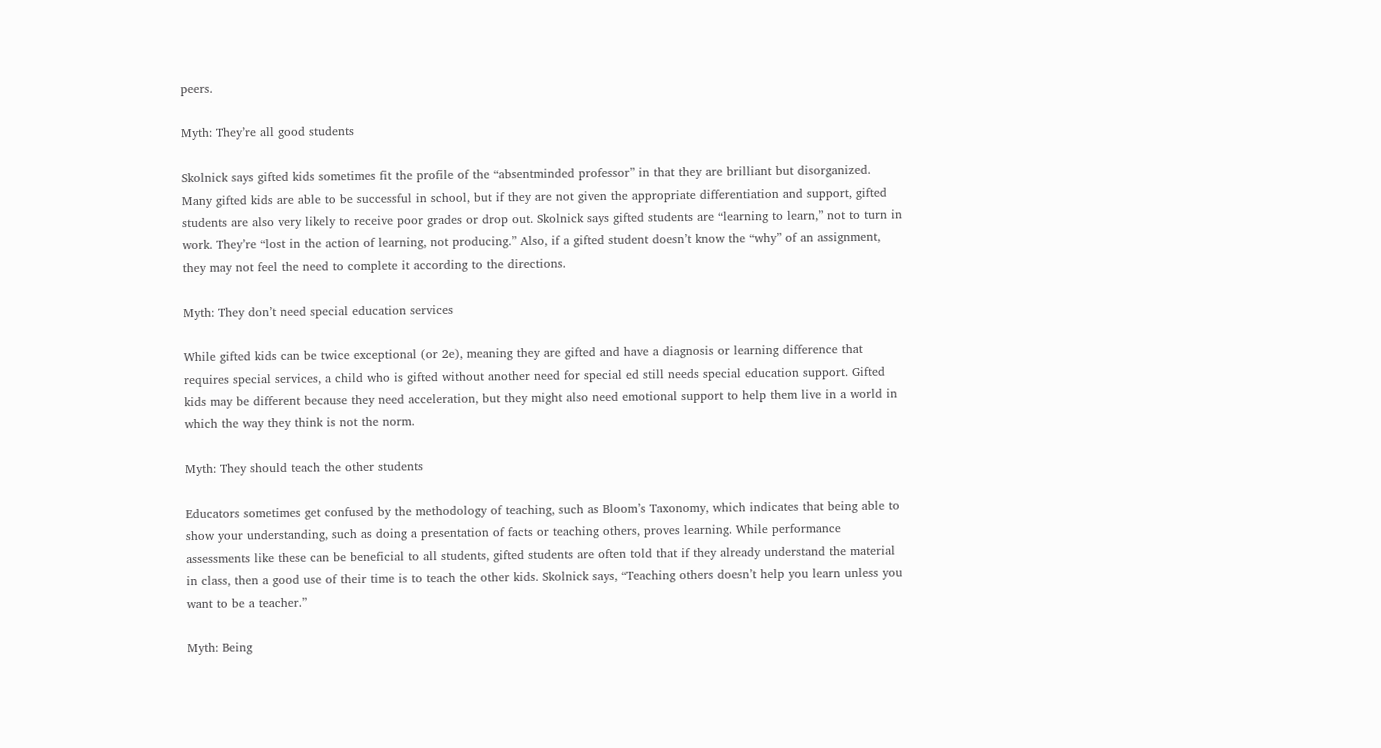peers.

Myth: They’re all good students

Skolnick says gifted kids sometimes fit the profile of the “absentminded professor” in that they are brilliant but disorganized. Many gifted kids are able to be successful in school, but if they are not given the appropriate differentiation and support, gifted students are also very likely to receive poor grades or drop out. Skolnick says gifted students are “learning to learn,” not to turn in work. They’re “lost in the action of learning, not producing.” Also, if a gifted student doesn’t know the “why” of an assignment, they may not feel the need to complete it according to the directions.

Myth: They don’t need special education services

While gifted kids can be twice exceptional (or 2e), meaning they are gifted and have a diagnosis or learning difference that requires special services, a child who is gifted without another need for special ed still needs special education support. Gifted kids may be different because they need acceleration, but they might also need emotional support to help them live in a world in which the way they think is not the norm.

Myth: They should teach the other students

Educators sometimes get confused by the methodology of teaching, such as Bloom’s Taxonomy, which indicates that being able to show your understanding, such as doing a presentation of facts or teaching others, proves learning. While performance assessments like these can be beneficial to all students, gifted students are often told that if they already understand the material in class, then a good use of their time is to teach the other kids. Skolnick says, “Teaching others doesn’t help you learn unless you want to be a teacher.”

Myth: Being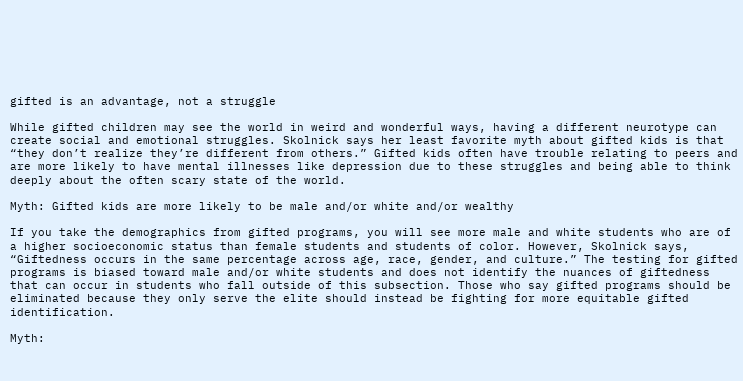gifted is an advantage, not a struggle

While gifted children may see the world in weird and wonderful ways, having a different neurotype can create social and emotional struggles. Skolnick says her least favorite myth about gifted kids is that “they don’t realize they’re different from others.” Gifted kids often have trouble relating to peers and are more likely to have mental illnesses like depression due to these struggles and being able to think deeply about the often scary state of the world.

Myth: Gifted kids are more likely to be male and/or white and/or wealthy

If you take the demographics from gifted programs, you will see more male and white students who are of a higher socioeconomic status than female students and students of color. However, Skolnick says, “Giftedness occurs in the same percentage across age, race, gender, and culture.” The testing for gifted programs is biased toward male and/or white students and does not identify the nuances of giftedness that can occur in students who fall outside of this subsection. Those who say gifted programs should be eliminated because they only serve the elite should instead be fighting for more equitable gifted identification.

Myth: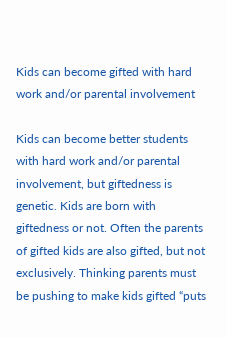Kids can become gifted with hard work and/or parental involvement

Kids can become better students with hard work and/or parental involvement, but giftedness is genetic. Kids are born with giftedness or not. Often the parents of gifted kids are also gifted, but not exclusively. Thinking parents must be pushing to make kids gifted “puts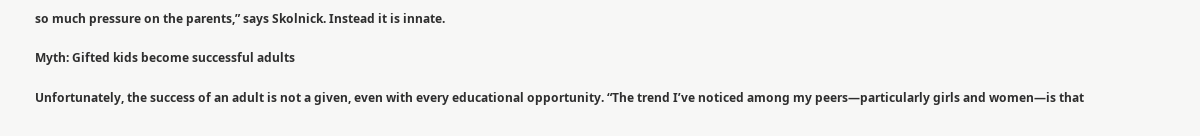so much pressure on the parents,” says Skolnick. Instead it is innate.

Myth: Gifted kids become successful adults

Unfortunately, the success of an adult is not a given, even with every educational opportunity. “The trend I’ve noticed among my peers—particularly girls and women—is that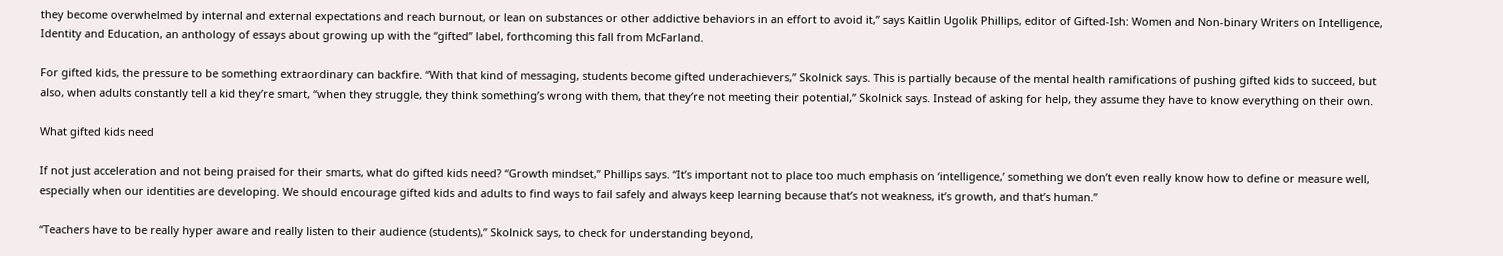they become overwhelmed by internal and external expectations and reach burnout, or lean on substances or other addictive behaviors in an effort to avoid it,” says Kaitlin Ugolik Phillips, editor of Gifted-Ish: Women and Non-binary Writers on Intelligence, Identity and Education, an anthology of essays about growing up with the “gifted” label, forthcoming this fall from McFarland.

For gifted kids, the pressure to be something extraordinary can backfire. “With that kind of messaging, students become gifted underachievers,” Skolnick says. This is partially because of the mental health ramifications of pushing gifted kids to succeed, but also, when adults constantly tell a kid they’re smart, “when they struggle, they think something’s wrong with them, that they’re not meeting their potential,” Skolnick says. Instead of asking for help, they assume they have to know everything on their own.

What gifted kids need

If not just acceleration and not being praised for their smarts, what do gifted kids need? “Growth mindset,” Phillips says. “It’s important not to place too much emphasis on ‘intelligence,’ something we don’t even really know how to define or measure well, especially when our identities are developing. We should encourage gifted kids and adults to find ways to fail safely and always keep learning because that’s not weakness, it’s growth, and that’s human.”

“Teachers have to be really hyper aware and really listen to their audience (students),” Skolnick says, to check for understanding beyond,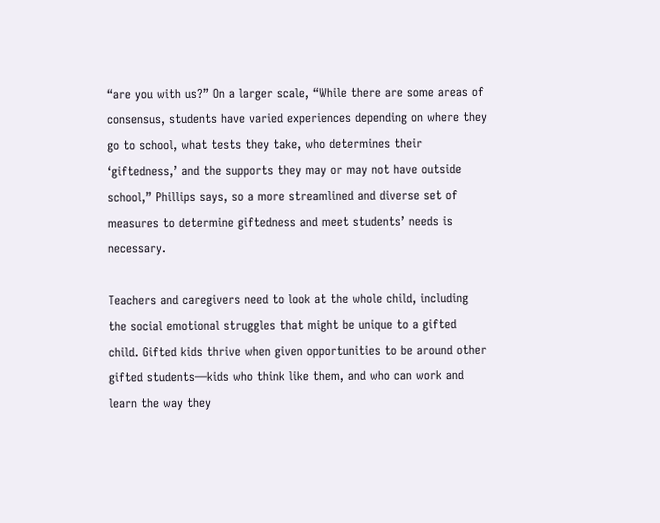“are you with us?” On a larger scale, “While there are some areas of consensus, students have varied experiences depending on where they go to school, what tests they take, who determines their ‘giftedness,’ and the supports they may or may not have outside school,” Phillips says, so a more streamlined and diverse set of measures to determine giftedness and meet students’ needs is necessary.

Teachers and caregivers need to look at the whole child, including the social emotional struggles that might be unique to a gifted child. Gifted kids thrive when given opportunities to be around other gifted students—kids who think like them, and who can work and learn the way they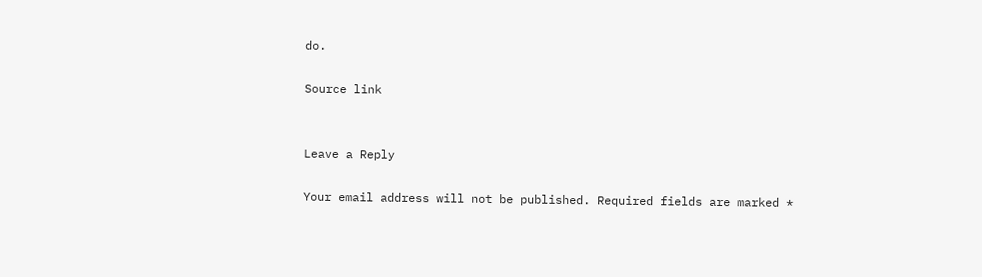do.

Source link


Leave a Reply

Your email address will not be published. Required fields are marked *